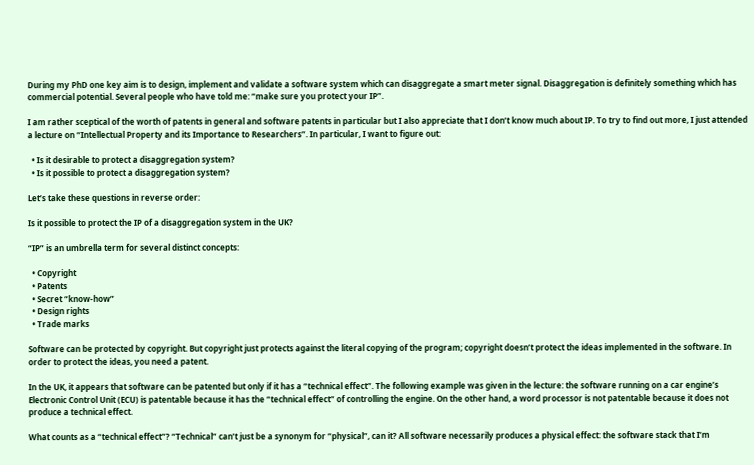During my PhD one key aim is to design, implement and validate a software system which can disaggregate a smart meter signal. Disaggregation is definitely something which has commercial potential. Several people who have told me: “make sure you protect your IP”.

I am rather sceptical of the worth of patents in general and software patents in particular but I also appreciate that I don’t know much about IP. To try to find out more, I just attended a lecture on “Intellectual Property and its Importance to Researchers”. In particular, I want to figure out:

  • Is it desirable to protect a disaggregation system?
  • Is it possible to protect a disaggregation system?

Let’s take these questions in reverse order:

Is it possible to protect the IP of a disaggregation system in the UK?

“IP” is an umbrella term for several distinct concepts:

  • Copyright
  • Patents
  • Secret “know-how”
  • Design rights
  • Trade marks

Software can be protected by copyright. But copyright just protects against the literal copying of the program; copyright doesn’t protect the ideas implemented in the software. In order to protect the ideas, you need a patent.

In the UK, it appears that software can be patented but only if it has a “technical effect”. The following example was given in the lecture: the software running on a car engine’s Electronic Control Unit (ECU) is patentable because it has the “technical effect” of controlling the engine. On the other hand, a word processor is not patentable because it does not produce a technical effect.

What counts as a “technical effect”? “Technical” can’t just be a synonym for “physical”, can it? All software necessarily produces a physical effect: the software stack that I’m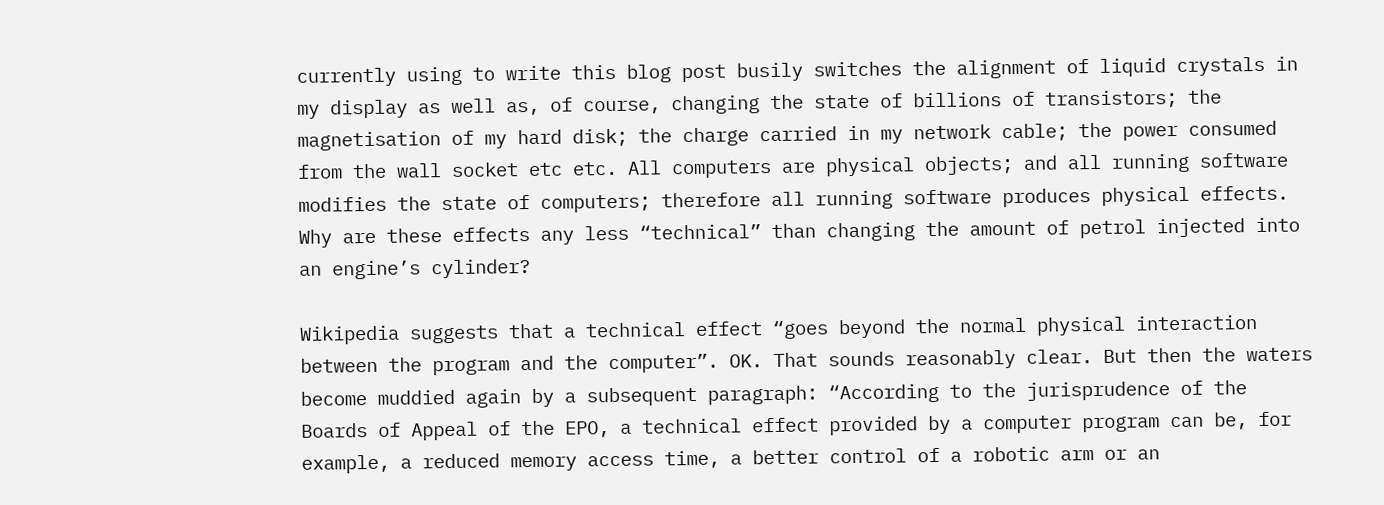currently using to write this blog post busily switches the alignment of liquid crystals in my display as well as, of course, changing the state of billions of transistors; the magnetisation of my hard disk; the charge carried in my network cable; the power consumed from the wall socket etc etc. All computers are physical objects; and all running software modifies the state of computers; therefore all running software produces physical effects. Why are these effects any less “technical” than changing the amount of petrol injected into an engine’s cylinder?

Wikipedia suggests that a technical effect “goes beyond the normal physical interaction between the program and the computer”. OK. That sounds reasonably clear. But then the waters become muddied again by a subsequent paragraph: “According to the jurisprudence of the Boards of Appeal of the EPO, a technical effect provided by a computer program can be, for example, a reduced memory access time, a better control of a robotic arm or an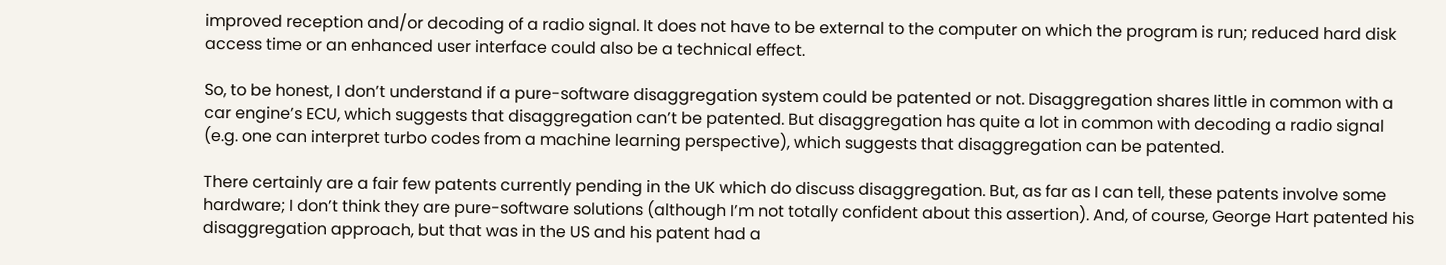improved reception and/or decoding of a radio signal. It does not have to be external to the computer on which the program is run; reduced hard disk access time or an enhanced user interface could also be a technical effect.

So, to be honest, I don’t understand if a pure-software disaggregation system could be patented or not. Disaggregation shares little in common with a car engine’s ECU, which suggests that disaggregation can’t be patented. But disaggregation has quite a lot in common with decoding a radio signal (e.g. one can interpret turbo codes from a machine learning perspective), which suggests that disaggregation can be patented.

There certainly are a fair few patents currently pending in the UK which do discuss disaggregation. But, as far as I can tell, these patents involve some hardware; I don’t think they are pure-software solutions (although I’m not totally confident about this assertion). And, of course, George Hart patented his disaggregation approach, but that was in the US and his patent had a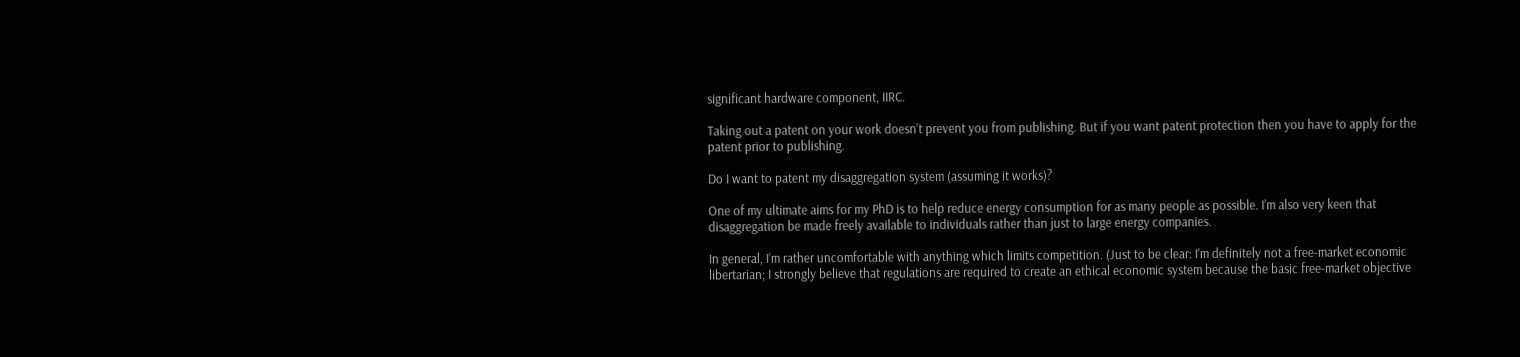significant hardware component, IIRC.

Taking out a patent on your work doesn’t prevent you from publishing. But if you want patent protection then you have to apply for the patent prior to publishing.

Do I want to patent my disaggregation system (assuming it works)?

One of my ultimate aims for my PhD is to help reduce energy consumption for as many people as possible. I’m also very keen that disaggregation be made freely available to individuals rather than just to large energy companies.

In general, I’m rather uncomfortable with anything which limits competition. (Just to be clear: I’m definitely not a free-market economic libertarian; I strongly believe that regulations are required to create an ethical economic system because the basic free-market objective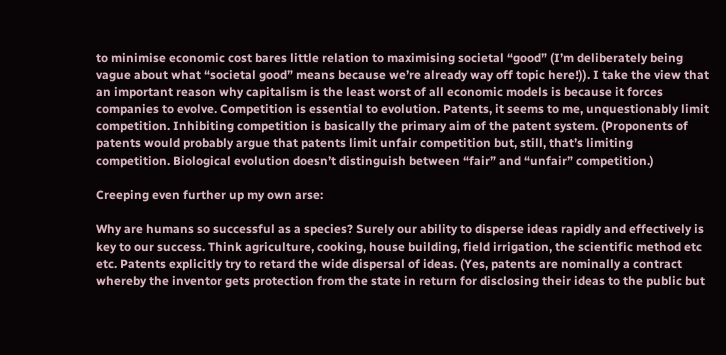to minimise economic cost bares little relation to maximising societal “good” (I’m deliberately being vague about what “societal good” means because we’re already way off topic here!)). I take the view that an important reason why capitalism is the least worst of all economic models is because it forces companies to evolve. Competition is essential to evolution. Patents, it seems to me, unquestionably limit competition. Inhibiting competition is basically the primary aim of the patent system. (Proponents of patents would probably argue that patents limit unfair competition but, still, that’s limiting competition. Biological evolution doesn’t distinguish between “fair” and “unfair” competition.)

Creeping even further up my own arse:

Why are humans so successful as a species? Surely our ability to disperse ideas rapidly and effectively is key to our success. Think agriculture, cooking, house building, field irrigation, the scientific method etc etc. Patents explicitly try to retard the wide dispersal of ideas. (Yes, patents are nominally a contract whereby the inventor gets protection from the state in return for disclosing their ideas to the public but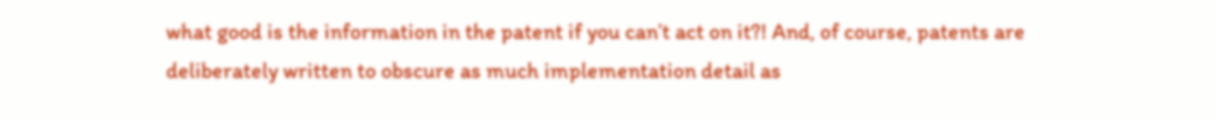what good is the information in the patent if you can’t act on it?! And, of course, patents are deliberately written to obscure as much implementation detail as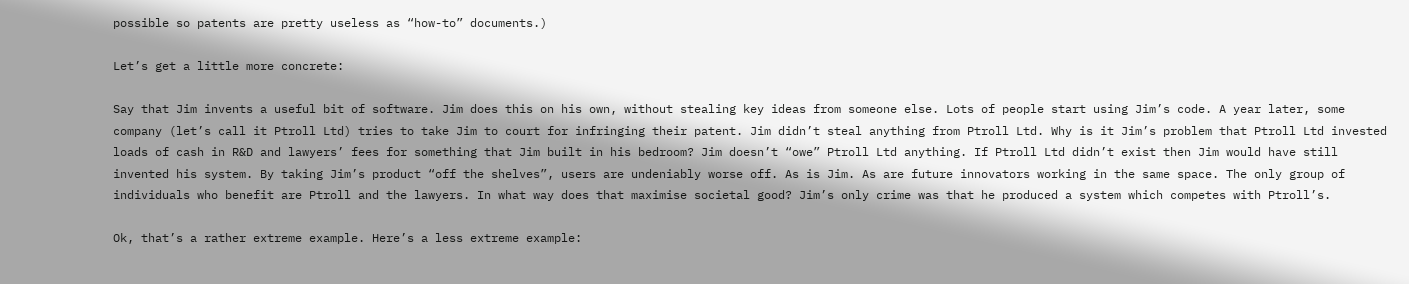possible so patents are pretty useless as “how-to” documents.)

Let’s get a little more concrete:

Say that Jim invents a useful bit of software. Jim does this on his own, without stealing key ideas from someone else. Lots of people start using Jim’s code. A year later, some company (let’s call it Ptroll Ltd) tries to take Jim to court for infringing their patent. Jim didn’t steal anything from Ptroll Ltd. Why is it Jim’s problem that Ptroll Ltd invested loads of cash in R&D and lawyers’ fees for something that Jim built in his bedroom? Jim doesn’t “owe” Ptroll Ltd anything. If Ptroll Ltd didn’t exist then Jim would have still invented his system. By taking Jim’s product “off the shelves”, users are undeniably worse off. As is Jim. As are future innovators working in the same space. The only group of individuals who benefit are Ptroll and the lawyers. In what way does that maximise societal good? Jim’s only crime was that he produced a system which competes with Ptroll’s.

Ok, that’s a rather extreme example. Here’s a less extreme example: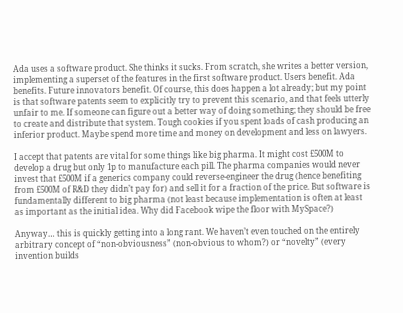Ada uses a software product. She thinks it sucks. From scratch, she writes a better version, implementing a superset of the features in the first software product. Users benefit. Ada benefits. Future innovators benefit. Of course, this does happen a lot already; but my point is that software patents seem to explicitly try to prevent this scenario, and that feels utterly unfair to me. If someone can figure out a better way of doing something; they should be free to create and distribute that system. Tough cookies if you spent loads of cash producing an inferior product. Maybe spend more time and money on development and less on lawyers.

I accept that patents are vital for some things like big pharma. It might cost £500M to develop a drug but only 1p to manufacture each pill. The pharma companies would never invest that £500M if a generics company could reverse-engineer the drug (hence benefiting from £500M of R&D they didn’t pay for) and sell it for a fraction of the price. But software is fundamentally different to big pharma (not least because implementation is often at least as important as the initial idea. Why did Facebook wipe the floor with MySpace?)

Anyway… this is quickly getting into a long rant. We haven’t even touched on the entirely arbitrary concept of “non-obviousness” (non-obvious to whom?) or “novelty” (every invention builds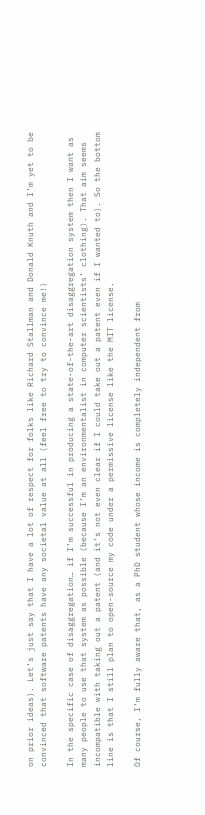on prior ideas). Let’s just say that I have a lot of respect for folks like Richard Stallman and Donald Knuth and I’m yet to be convinced that software patents have any societal value at all (feel free to try to convince me!)

In the specific case of disaggregation… if I’m successful in producing a state-of-the-art disaggregation system then I want as many people to use that system as possible (because I’m an environmentalist in computer scientists’ clothing). That aim seems incompatible with taking out a patent (and it’s not even clear if I could take out a patent even if I wanted to). So the bottom line is that I still plan to open-source my code under a permissive license like the MIT license.

Of course, I’m fully aware that, as a PhD student whose income is completely independent from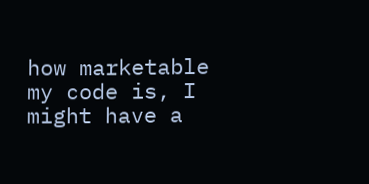how marketable my code is, I might have a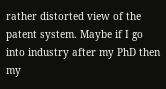rather distorted view of the patent system. Maybe if I go into industry after my PhD then my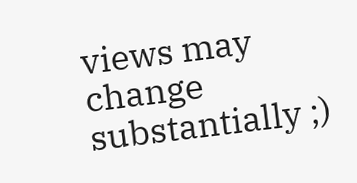views may change substantially ;)